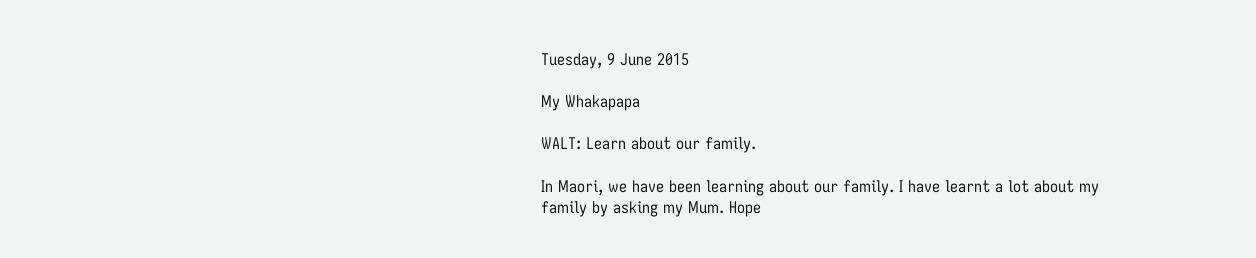Tuesday, 9 June 2015

My Whakapapa

WALT: Learn about our family.

In Maori, we have been learning about our family. I have learnt a lot about my family by asking my Mum. Hope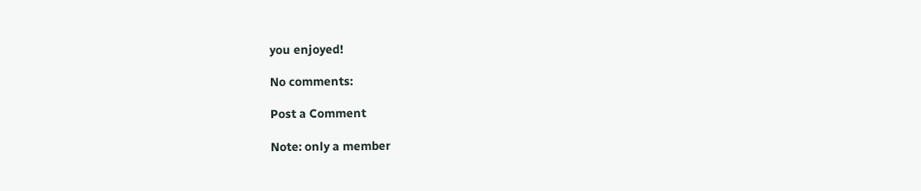you enjoyed!

No comments:

Post a Comment

Note: only a member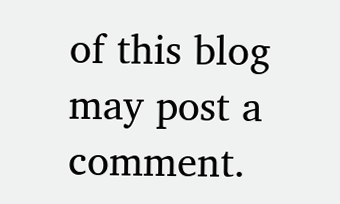of this blog may post a comment.